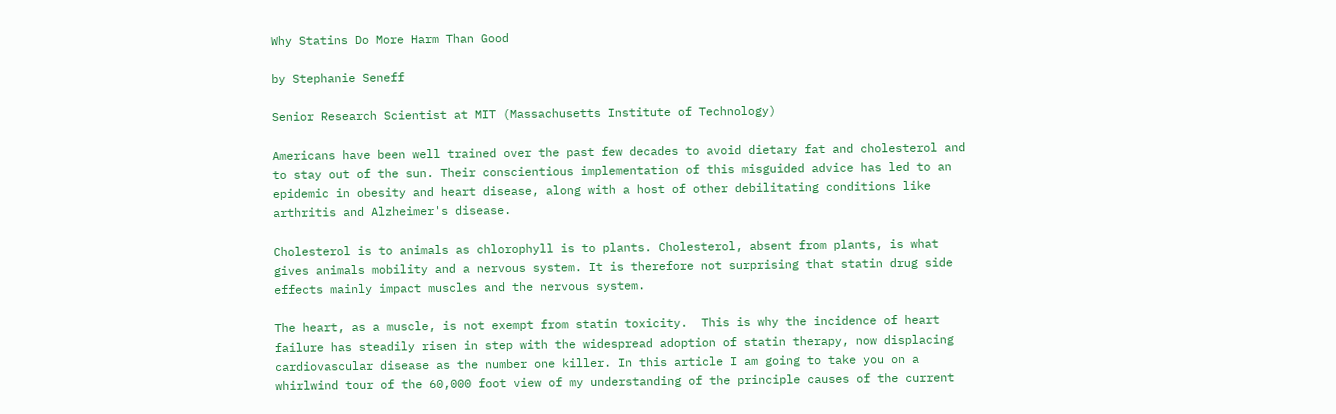Why Statins Do More Harm Than Good

by Stephanie Seneff

Senior Research Scientist at MIT (Massachusetts Institute of Technology)

Americans have been well trained over the past few decades to avoid dietary fat and cholesterol and to stay out of the sun. Their conscientious implementation of this misguided advice has led to an epidemic in obesity and heart disease, along with a host of other debilitating conditions like arthritis and Alzheimer's disease.

Cholesterol is to animals as chlorophyll is to plants. Cholesterol, absent from plants, is what gives animals mobility and a nervous system. It is therefore not surprising that statin drug side effects mainly impact muscles and the nervous system.

The heart, as a muscle, is not exempt from statin toxicity.  This is why the incidence of heart failure has steadily risen in step with the widespread adoption of statin therapy, now displacing cardiovascular disease as the number one killer. In this article I am going to take you on a whirlwind tour of the 60,000 foot view of my understanding of the principle causes of the current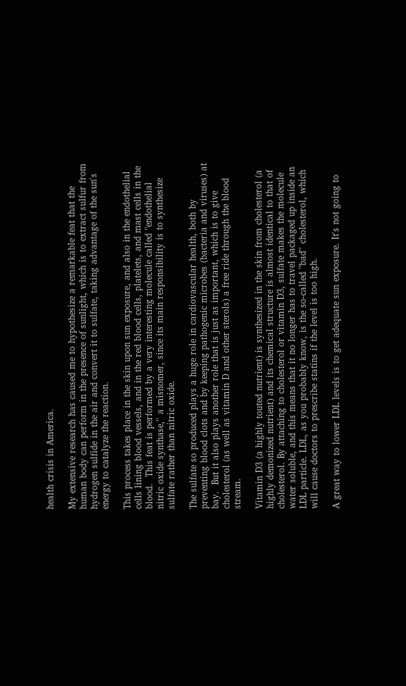health crisis in America.

My extensive research has caused me to hypothesize a remarkable feat that the human body can perform in the presence of sunlight, which is to extract sulfur from hydrogen sulfide in the air and convert it to sulfate, taking advantage of the sun's energy to catalyze the reaction.

This process takes place in the skin upon sun exposure, and also in the endothelial cells lining blood vessels, and in the red blood cells, platelets, and mast cells in the blood.  This feat is performed by a very interesting molecule called "endothelial nitric oxide synthase,'' a misnomer, since its main responsibility is to synthesize sulfate rather than nitric oxide.

The sulfate so produced plays a huge role in cardiovascular health, both by preventing blood clots and by keeping pathogenic microbes (bacteria and viruses) at bay.  But it also plays another role that is just as important, which is to give cholesterol (as well as vitamin D and other sterols) a free ride through the blood stream.

Vitamin D3 (a highly touted nutrient) is synthesized in the skin from cholesterol (a highly demonized nutrient) and its chemical structure is almost identical to that of cholesterol. By attaching to cholesterol or vitamin D3, sulfate makes the molecule water soluble, and this means that it no longer has to travel packaged up inside an LDL particle. LDL, as you probably know, is the so-called "bad'' cholesterol, which will cause doctors to prescribe statins if the level is too high.

A great way to lower LDL levels is to get adequate sun exposure. It's not going to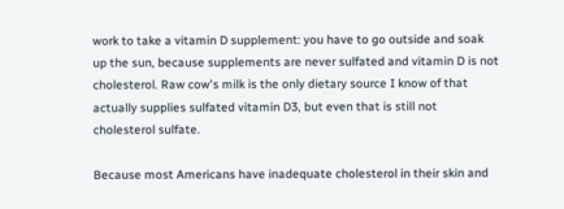work to take a vitamin D supplement: you have to go outside and soak up the sun, because supplements are never sulfated and vitamin D is not cholesterol. Raw cow's milk is the only dietary source I know of that actually supplies sulfated vitamin D3, but even that is still not cholesterol sulfate.

Because most Americans have inadequate cholesterol in their skin and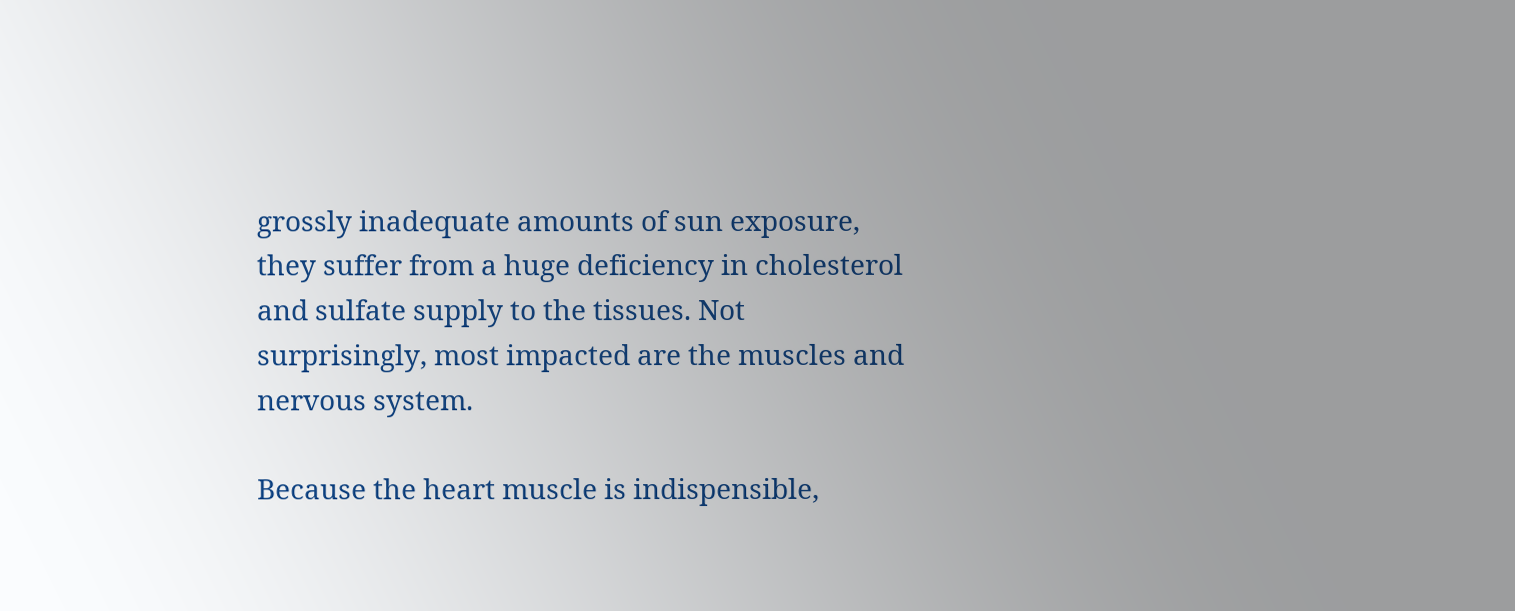grossly inadequate amounts of sun exposure, they suffer from a huge deficiency in cholesterol and sulfate supply to the tissues. Not surprisingly, most impacted are the muscles and nervous system.

Because the heart muscle is indispensible,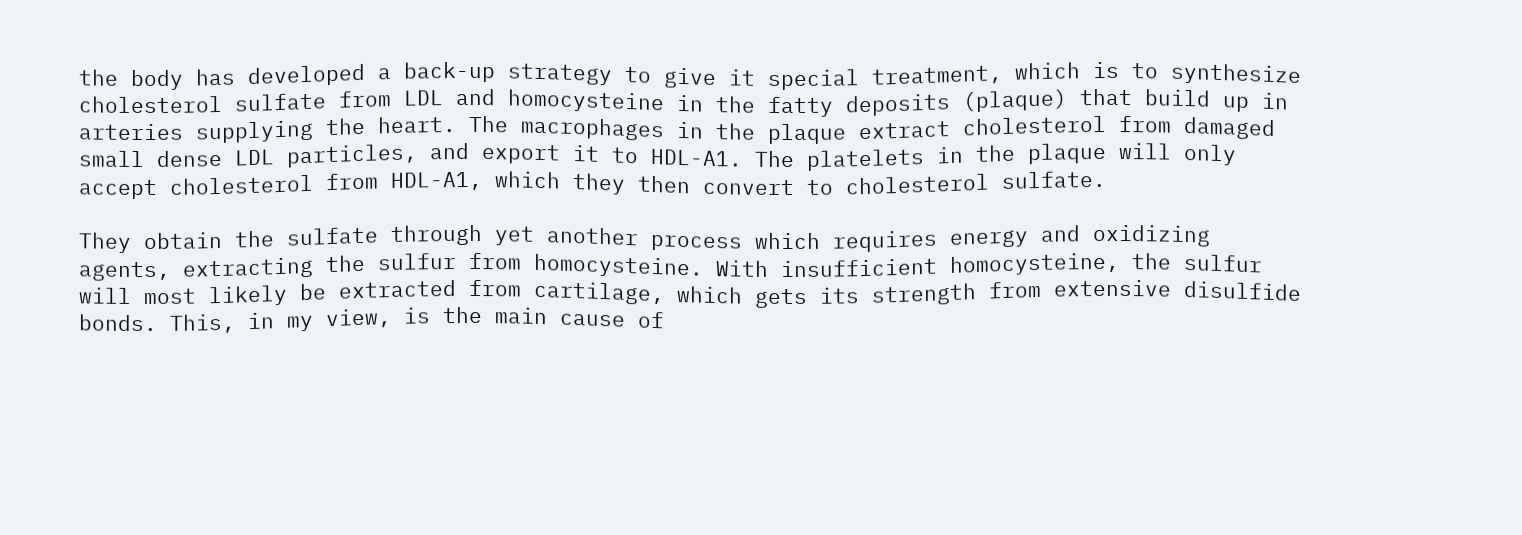the body has developed a back-up strategy to give it special treatment, which is to synthesize cholesterol sulfate from LDL and homocysteine in the fatty deposits (plaque) that build up in arteries supplying the heart. The macrophages in the plaque extract cholesterol from damaged small dense LDL particles, and export it to HDL-A1. The platelets in the plaque will only accept cholesterol from HDL-A1, which they then convert to cholesterol sulfate.

They obtain the sulfate through yet another process which requires energy and oxidizing agents, extracting the sulfur from homocysteine. With insufficient homocysteine, the sulfur will most likely be extracted from cartilage, which gets its strength from extensive disulfide bonds. This, in my view, is the main cause of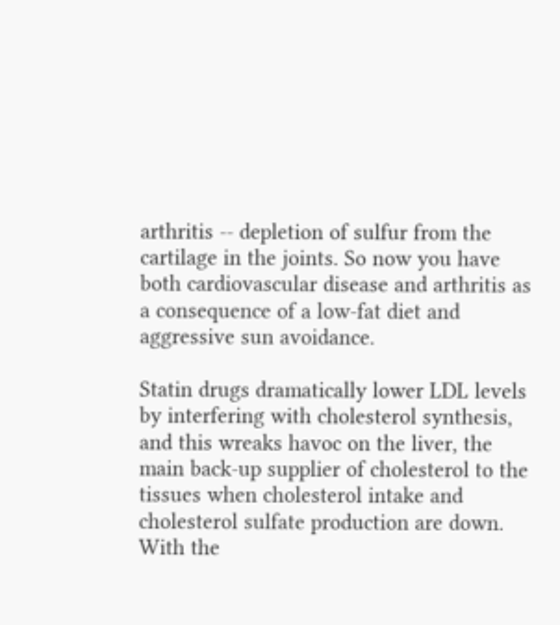arthritis -- depletion of sulfur from the cartilage in the joints. So now you have both cardiovascular disease and arthritis as a consequence of a low-fat diet and aggressive sun avoidance.

Statin drugs dramatically lower LDL levels by interfering with cholesterol synthesis, and this wreaks havoc on the liver, the main back-up supplier of cholesterol to the tissues when cholesterol intake and cholesterol sulfate production are down. With the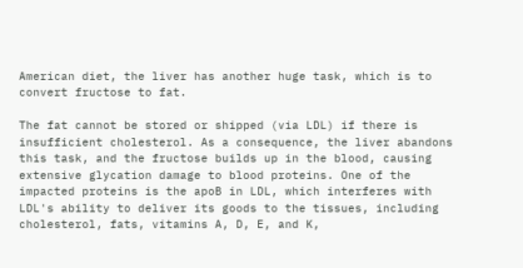American diet, the liver has another huge task, which is to convert fructose to fat.

The fat cannot be stored or shipped (via LDL) if there is insufficient cholesterol. As a consequence, the liver abandons this task, and the fructose builds up in the blood, causing extensive glycation damage to blood proteins. One of the impacted proteins is the apoB in LDL, which interferes with LDL's ability to deliver its goods to the tissues, including cholesterol, fats, vitamins A, D, E, and K,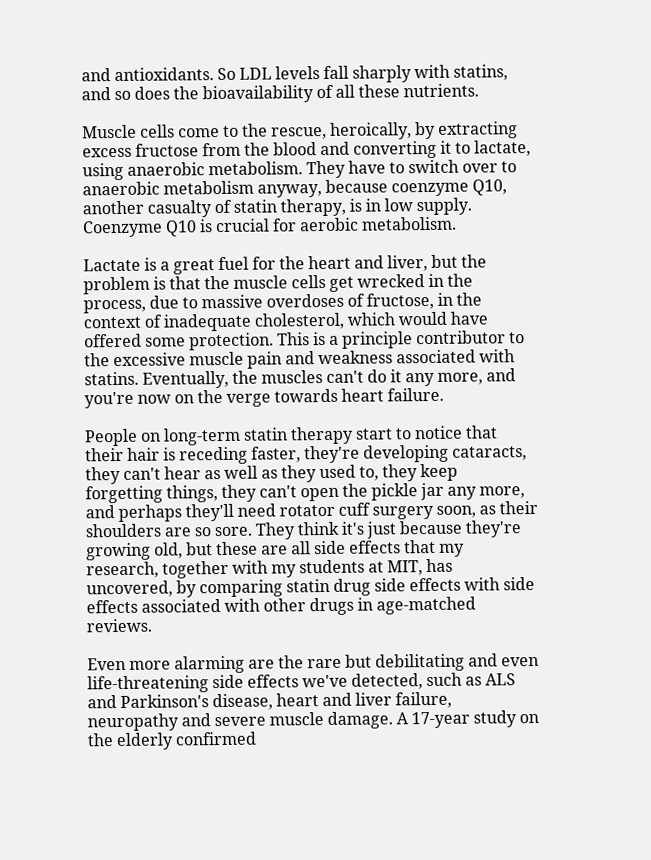and antioxidants. So LDL levels fall sharply with statins, and so does the bioavailability of all these nutrients.

Muscle cells come to the rescue, heroically, by extracting excess fructose from the blood and converting it to lactate, using anaerobic metabolism. They have to switch over to anaerobic metabolism anyway, because coenzyme Q10, another casualty of statin therapy, is in low supply. Coenzyme Q10 is crucial for aerobic metabolism.

Lactate is a great fuel for the heart and liver, but the problem is that the muscle cells get wrecked in the process, due to massive overdoses of fructose, in the context of inadequate cholesterol, which would have offered some protection. This is a principle contributor to the excessive muscle pain and weakness associated with statins. Eventually, the muscles can't do it any more, and you're now on the verge towards heart failure.

People on long-term statin therapy start to notice that their hair is receding faster, they're developing cataracts, they can't hear as well as they used to, they keep forgetting things, they can't open the pickle jar any more, and perhaps they'll need rotator cuff surgery soon, as their shoulders are so sore. They think it's just because they're growing old, but these are all side effects that my research, together with my students at MIT, has uncovered, by comparing statin drug side effects with side effects associated with other drugs in age-matched reviews.

Even more alarming are the rare but debilitating and even life-threatening side effects we've detected, such as ALS and Parkinson's disease, heart and liver failure, neuropathy and severe muscle damage. A 17-year study on the elderly confirmed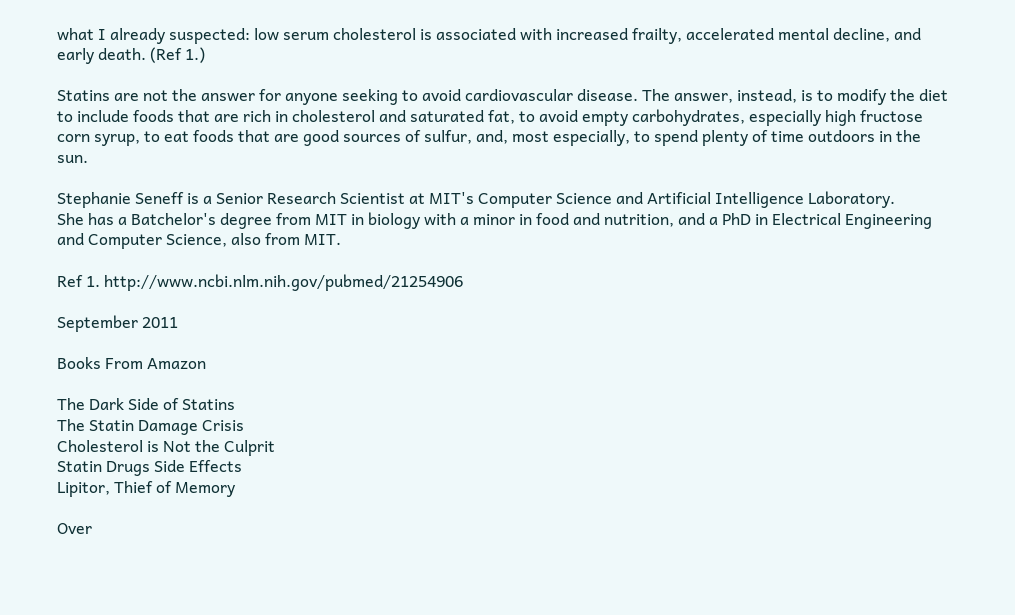what I already suspected: low serum cholesterol is associated with increased frailty, accelerated mental decline, and early death. (Ref 1.)

Statins are not the answer for anyone seeking to avoid cardiovascular disease. The answer, instead, is to modify the diet to include foods that are rich in cholesterol and saturated fat, to avoid empty carbohydrates, especially high fructose corn syrup, to eat foods that are good sources of sulfur, and, most especially, to spend plenty of time outdoors in the sun.

Stephanie Seneff is a Senior Research Scientist at MIT's Computer Science and Artificial Intelligence Laboratory.
She has a Batchelor's degree from MIT in biology with a minor in food and nutrition, and a PhD in Electrical Engineering and Computer Science, also from MIT.

Ref 1. http://www.ncbi.nlm.nih.gov/pubmed/21254906

September 2011

Books From Amazon

The Dark Side of Statins
The Statin Damage Crisis
Cholesterol is Not the Culprit
Statin Drugs Side Effects
Lipitor, Thief of Memory

Over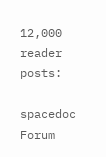12,000 reader posts:

spacedoc Forum